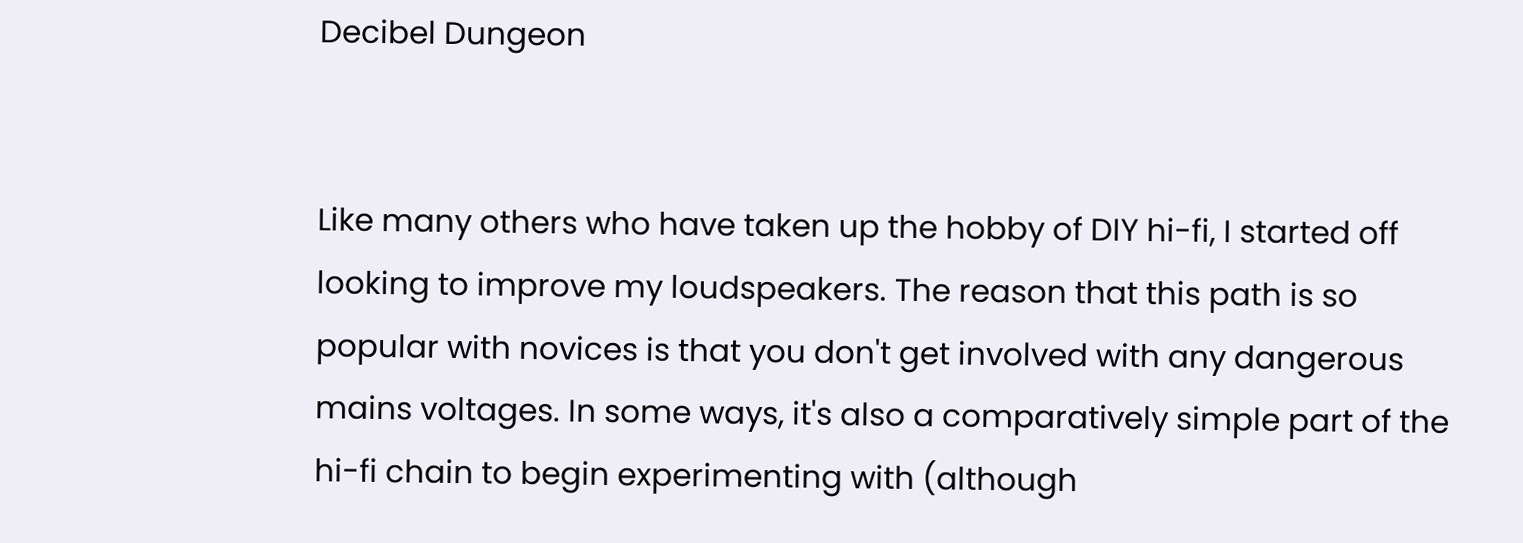Decibel Dungeon


Like many others who have taken up the hobby of DIY hi-fi, I started off looking to improve my loudspeakers. The reason that this path is so popular with novices is that you don't get involved with any dangerous mains voltages. In some ways, it's also a comparatively simple part of the hi-fi chain to begin experimenting with (although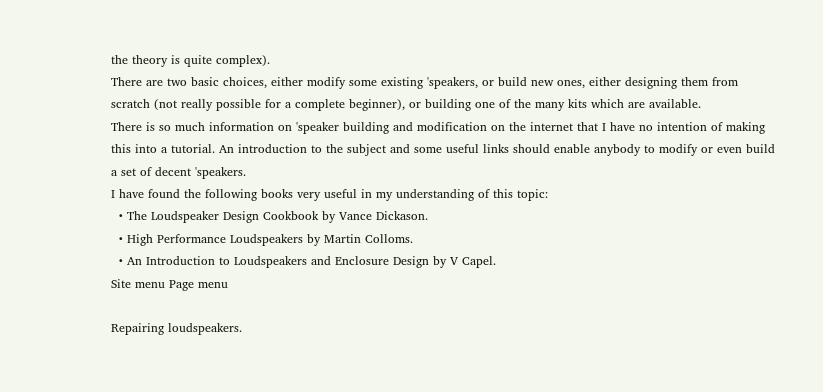the theory is quite complex).
There are two basic choices, either modify some existing 'speakers, or build new ones, either designing them from scratch (not really possible for a complete beginner), or building one of the many kits which are available.
There is so much information on 'speaker building and modification on the internet that I have no intention of making this into a tutorial. An introduction to the subject and some useful links should enable anybody to modify or even build a set of decent 'speakers.
I have found the following books very useful in my understanding of this topic:
  • The Loudspeaker Design Cookbook by Vance Dickason.
  • High Performance Loudspeakers by Martin Colloms.
  • An Introduction to Loudspeakers and Enclosure Design by V Capel.
Site menu Page menu

Repairing loudspeakers.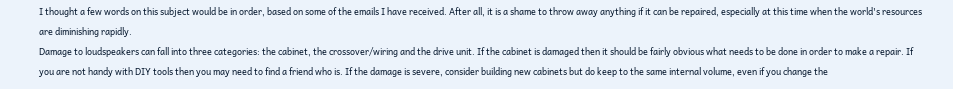I thought a few words on this subject would be in order, based on some of the emails I have received. After all, it is a shame to throw away anything if it can be repaired, especially at this time when the world's resources are diminishing rapidly.
Damage to loudspeakers can fall into three categories: the cabinet, the crossover/wiring and the drive unit. If the cabinet is damaged then it should be fairly obvious what needs to be done in order to make a repair. If you are not handy with DIY tools then you may need to find a friend who is. If the damage is severe, consider building new cabinets but do keep to the same internal volume, even if you change the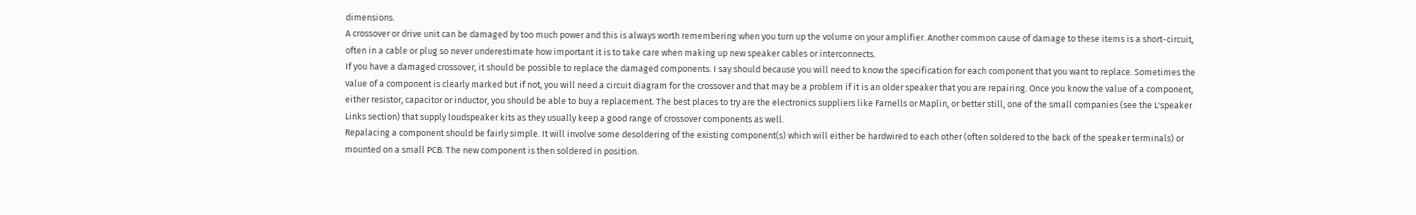dimensions.
A crossover or drive unit can be damaged by too much power and this is always worth remembering when you turn up the volume on your amplifier. Another common cause of damage to these items is a short-circuit, often in a cable or plug so never underestimate how important it is to take care when making up new speaker cables or interconnects.
If you have a damaged crossover, it should be possible to replace the damaged components. I say should because you will need to know the specification for each component that you want to replace. Sometimes the value of a component is clearly marked but if not, you will need a circuit diagram for the crossover and that may be a problem if it is an older speaker that you are repairing. Once you know the value of a component, either resistor, capacitor or inductor, you should be able to buy a replacement. The best places to try are the electronics suppliers like Farnells or Maplin, or better still, one of the small companies (see the L'speaker Links section) that supply loudspeaker kits as they usually keep a good range of crossover components as well.
Repalacing a component should be fairly simple. It will involve some desoldering of the existing component(s) which will either be hardwired to each other (often soldered to the back of the speaker terminals) or mounted on a small PCB. The new component is then soldered in position.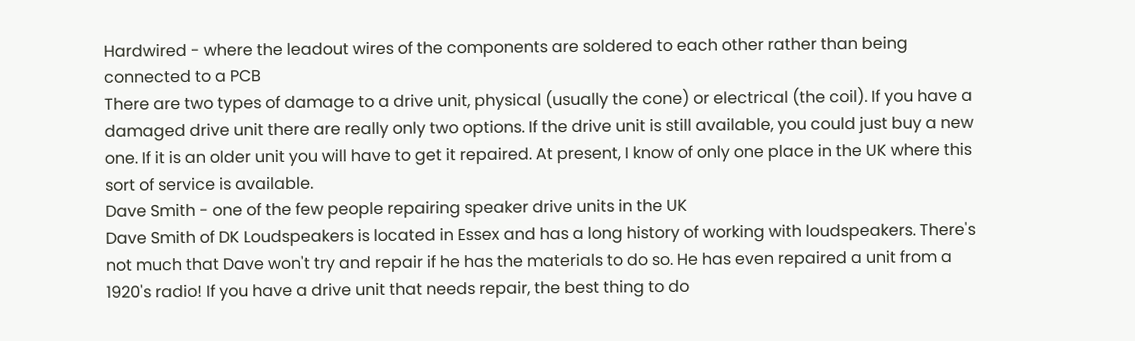Hardwired - where the leadout wires of the components are soldered to each other rather than being connected to a PCB
There are two types of damage to a drive unit, physical (usually the cone) or electrical (the coil). If you have a damaged drive unit there are really only two options. If the drive unit is still available, you could just buy a new one. If it is an older unit you will have to get it repaired. At present, I know of only one place in the UK where this sort of service is available.
Dave Smith - one of the few people repairing speaker drive units in the UK
Dave Smith of DK Loudspeakers is located in Essex and has a long history of working with loudspeakers. There's not much that Dave won't try and repair if he has the materials to do so. He has even repaired a unit from a 1920's radio! If you have a drive unit that needs repair, the best thing to do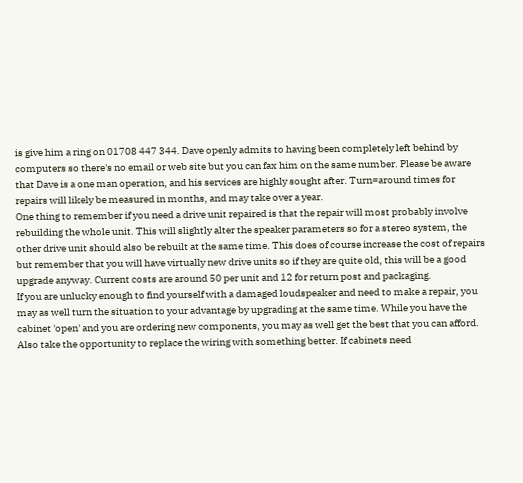is give him a ring on 01708 447 344. Dave openly admits to having been completely left behind by computers so there's no email or web site but you can fax him on the same number. Please be aware that Dave is a one man operation, and his services are highly sought after. Turn=around times for repairs will likely be measured in months, and may take over a year.
One thing to remember if you need a drive unit repaired is that the repair will most probably involve rebuilding the whole unit. This will slightly alter the speaker parameters so for a stereo system, the other drive unit should also be rebuilt at the same time. This does of course increase the cost of repairs but remember that you will have virtually new drive units so if they are quite old, this will be a good upgrade anyway. Current costs are around 50 per unit and 12 for return post and packaging.
If you are unlucky enough to find yourself with a damaged loudspeaker and need to make a repair, you may as well turn the situation to your advantage by upgrading at the same time. While you have the cabinet 'open' and you are ordering new components, you may as well get the best that you can afford. Also take the opportunity to replace the wiring with something better. If cabinets need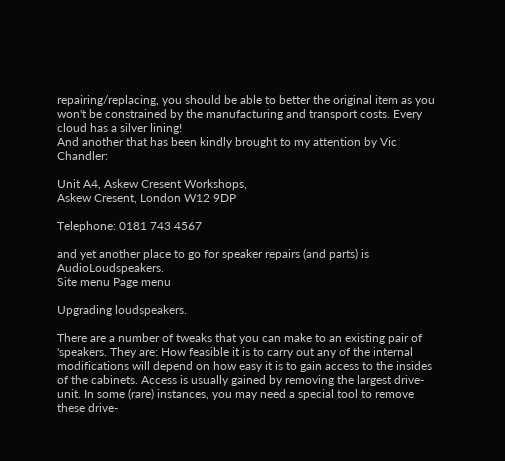repairing/replacing, you should be able to better the original item as you won't be constrained by the manufacturing and transport costs. Every cloud has a silver lining!
And another that has been kindly brought to my attention by Vic Chandler:

Unit A4, Askew Cresent Workshops,
Askew Cresent, London W12 9DP

Telephone: 0181 743 4567

and yet another place to go for speaker repairs (and parts) is AudioLoudspeakers.
Site menu Page menu

Upgrading loudspeakers.

There are a number of tweaks that you can make to an existing pair of 'speakers. They are: How feasible it is to carry out any of the internal modifications will depend on how easy it is to gain access to the insides of the cabinets. Access is usually gained by removing the largest drive-unit. In some (rare) instances, you may need a special tool to remove these drive-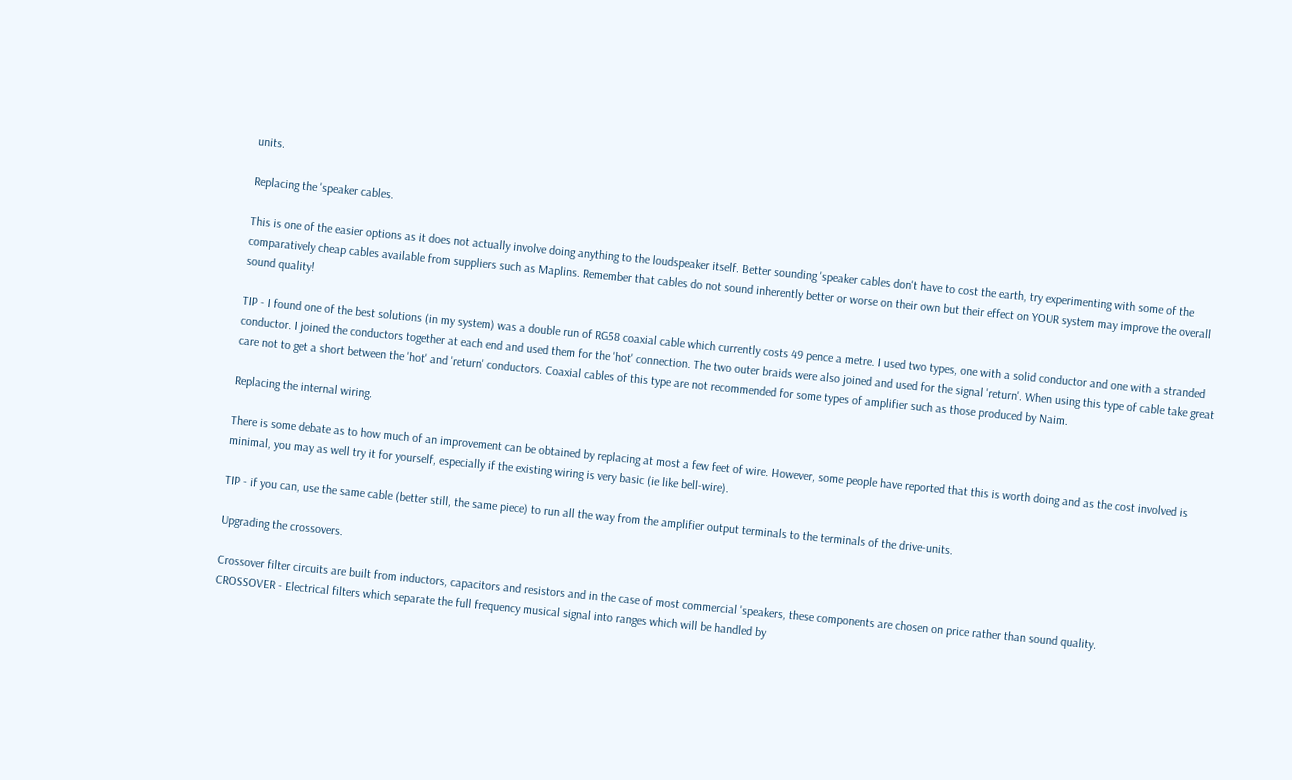units.

Replacing the 'speaker cables.

This is one of the easier options as it does not actually involve doing anything to the loudspeaker itself. Better sounding 'speaker cables don't have to cost the earth, try experimenting with some of the comparatively cheap cables available from suppliers such as Maplins. Remember that cables do not sound inherently better or worse on their own but their effect on YOUR system may improve the overall sound quality!

TIP - I found one of the best solutions (in my system) was a double run of RG58 coaxial cable which currently costs 49 pence a metre. I used two types, one with a solid conductor and one with a stranded conductor. I joined the conductors together at each end and used them for the 'hot' connection. The two outer braids were also joined and used for the signal 'return'. When using this type of cable take great care not to get a short between the 'hot' and 'return' conductors. Coaxial cables of this type are not recommended for some types of amplifier such as those produced by Naim.

Replacing the internal wiring.

There is some debate as to how much of an improvement can be obtained by replacing at most a few feet of wire. However, some people have reported that this is worth doing and as the cost involved is minimal, you may as well try it for yourself, especially if the existing wiring is very basic (ie like bell-wire).

TIP - if you can, use the same cable (better still, the same piece) to run all the way from the amplifier output terminals to the terminals of the drive-units.

Upgrading the crossovers.

Crossover filter circuits are built from inductors, capacitors and resistors and in the case of most commercial 'speakers, these components are chosen on price rather than sound quality.
CROSSOVER - Electrical filters which separate the full frequency musical signal into ranges which will be handled by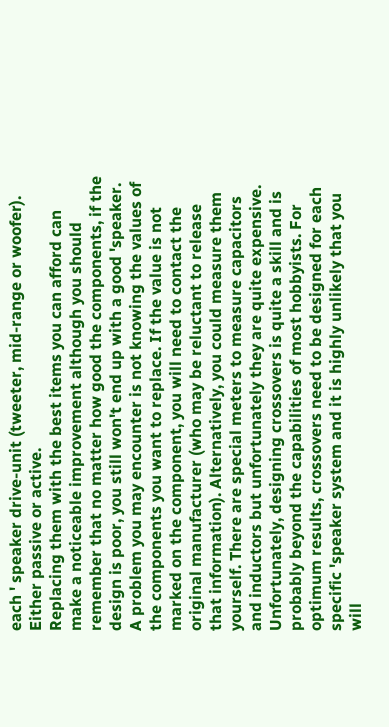each ' speaker drive-unit (tweeter, mid-range or woofer). Either passive or active.
Replacing them with the best items you can afford can make a noticeable improvement although you should remember that no matter how good the components, if the design is poor, you still won't end up with a good 'speaker. A problem you may encounter is not knowing the values of the components you want to replace. If the value is not marked on the component, you will need to contact the original manufacturer (who may be reluctant to release that information). Alternatively, you could measure them yourself. There are special meters to measure capacitors and inductors but unfortunately they are quite expensive.
Unfortunately, designing crossovers is quite a skill and is probably beyond the capabilities of most hobbyists. For optimum results, crossovers need to be designed for each specific 'speaker system and it is highly unlikely that you will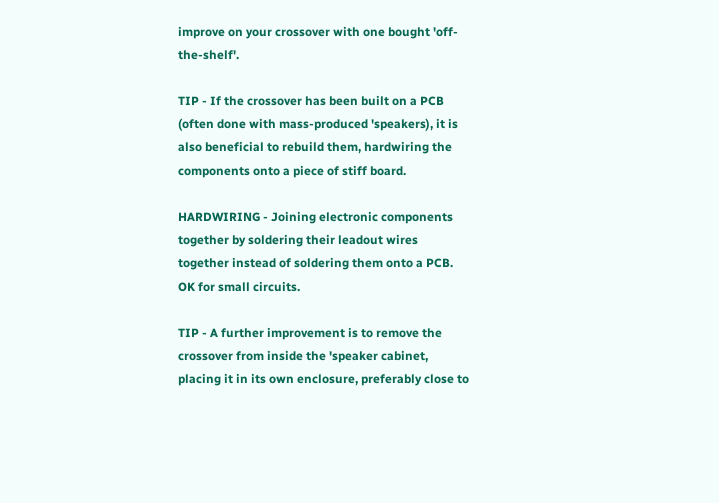improve on your crossover with one bought 'off-the-shelf'.

TIP - If the crossover has been built on a PCB (often done with mass-produced 'speakers), it is also beneficial to rebuild them, hardwiring the components onto a piece of stiff board.

HARDWIRING - Joining electronic components together by soldering their leadout wires together instead of soldering them onto a PCB. OK for small circuits.

TIP - A further improvement is to remove the crossover from inside the 'speaker cabinet, placing it in its own enclosure, preferably close to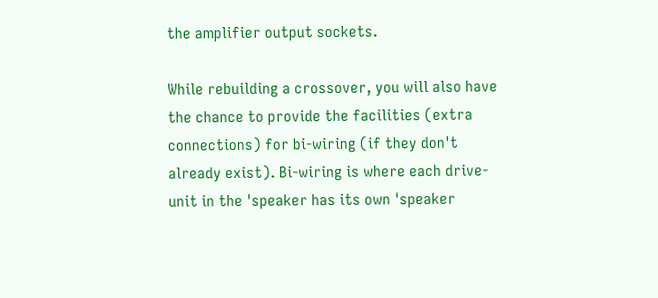the amplifier output sockets.

While rebuilding a crossover, you will also have the chance to provide the facilities (extra connections) for bi-wiring (if they don't already exist). Bi-wiring is where each drive-unit in the 'speaker has its own 'speaker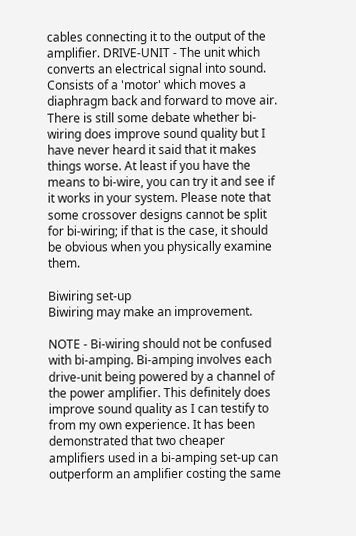cables connecting it to the output of the amplifier. DRIVE-UNIT - The unit which converts an electrical signal into sound. Consists of a 'motor' which moves a diaphragm back and forward to move air.
There is still some debate whether bi-wiring does improve sound quality but I have never heard it said that it makes things worse. At least if you have the means to bi-wire, you can try it and see if it works in your system. Please note that some crossover designs cannot be split for bi-wiring; if that is the case, it should be obvious when you physically examine them.

Biwiring set-up
Biwiring may make an improvement.

NOTE - Bi-wiring should not be confused with bi-amping. Bi-amping involves each drive-unit being powered by a channel of the power amplifier. This definitely does improve sound quality as I can testify to from my own experience. It has been demonstrated that two cheaper amplifiers used in a bi-amping set-up can outperform an amplifier costing the same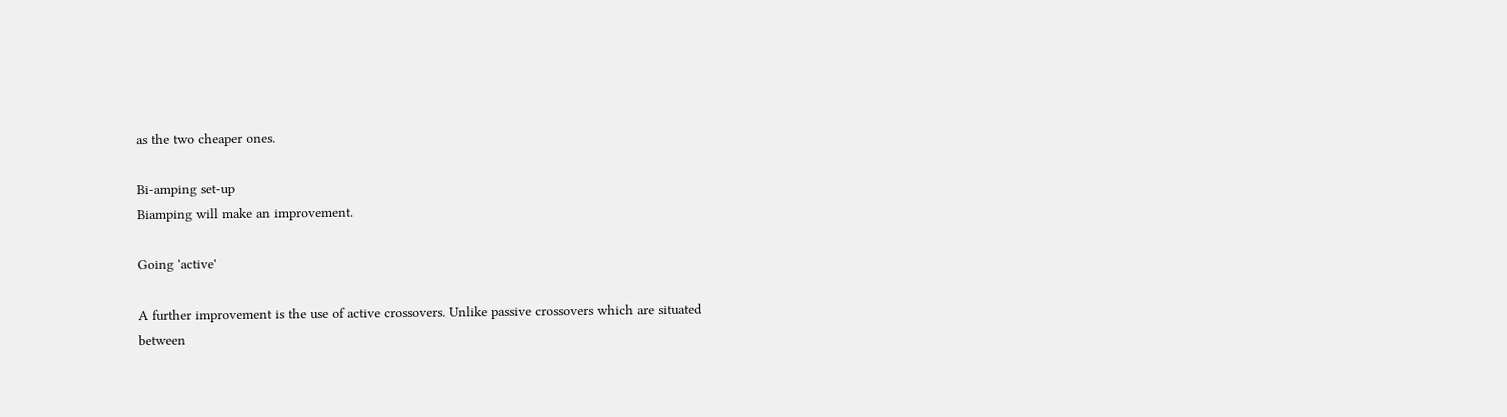as the two cheaper ones.

Bi-amping set-up
Biamping will make an improvement.

Going 'active'

A further improvement is the use of active crossovers. Unlike passive crossovers which are situated between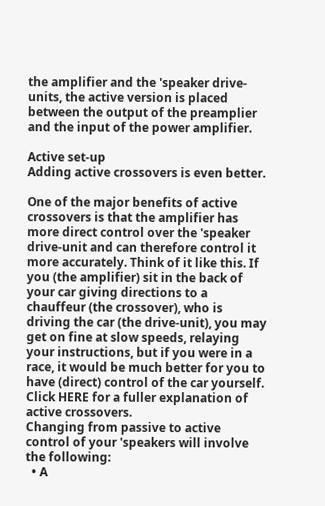the amplifier and the 'speaker drive-units, the active version is placed between the output of the preamplier and the input of the power amplifier.

Active set-up
Adding active crossovers is even better.

One of the major benefits of active crossovers is that the amplifier has more direct control over the 'speaker drive-unit and can therefore control it more accurately. Think of it like this. If you (the amplifier) sit in the back of your car giving directions to a chauffeur (the crossover), who is driving the car (the drive-unit), you may get on fine at slow speeds, relaying your instructions, but if you were in a race, it would be much better for you to have (direct) control of the car yourself. Click HERE for a fuller explanation of active crossovers.
Changing from passive to active control of your 'speakers will involve the following:
  • A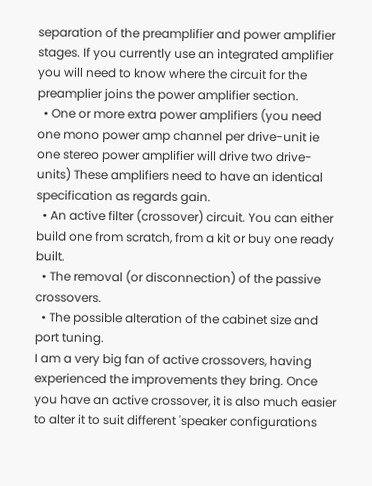separation of the preamplifier and power amplifier stages. If you currently use an integrated amplifier you will need to know where the circuit for the preamplier joins the power amplifier section.
  • One or more extra power amplifiers (you need one mono power amp channel per drive-unit ie one stereo power amplifier will drive two drive-units) These amplifiers need to have an identical specification as regards gain.
  • An active filter (crossover) circuit. You can either build one from scratch, from a kit or buy one ready built.
  • The removal (or disconnection) of the passive crossovers.
  • The possible alteration of the cabinet size and port tuning.
I am a very big fan of active crossovers, having experienced the improvements they bring. Once you have an active crossover, it is also much easier to alter it to suit different 'speaker configurations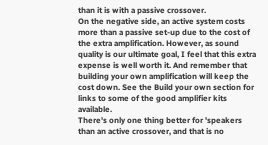than it is with a passive crossover.
On the negative side, an active system costs more than a passive set-up due to the cost of the extra amplification. However, as sound quality is our ultimate goal, I feel that this extra expense is well worth it. And remember that building your own amplification will keep the cost down. See the Build your own section for links to some of the good amplifier kits available.
There's only one thing better for 'speakers than an active crossover, and that is no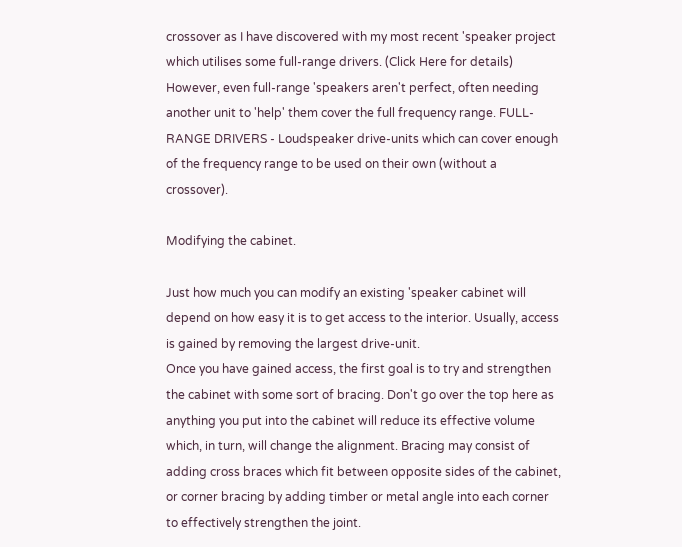crossover as I have discovered with my most recent 'speaker project which utilises some full-range drivers. (Click Here for details) However, even full-range 'speakers aren't perfect, often needing another unit to 'help' them cover the full frequency range. FULL-RANGE DRIVERS - Loudspeaker drive-units which can cover enough of the frequency range to be used on their own (without a crossover).

Modifying the cabinet.

Just how much you can modify an existing 'speaker cabinet will depend on how easy it is to get access to the interior. Usually, access is gained by removing the largest drive-unit.
Once you have gained access, the first goal is to try and strengthen the cabinet with some sort of bracing. Don't go over the top here as anything you put into the cabinet will reduce its effective volume which, in turn, will change the alignment. Bracing may consist of adding cross braces which fit between opposite sides of the cabinet, or corner bracing by adding timber or metal angle into each corner to effectively strengthen the joint.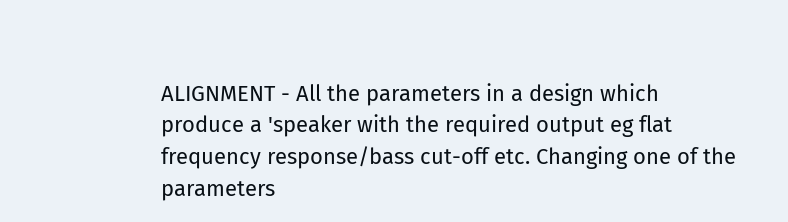ALIGNMENT - All the parameters in a design which produce a 'speaker with the required output eg flat frequency response/bass cut-off etc. Changing one of the parameters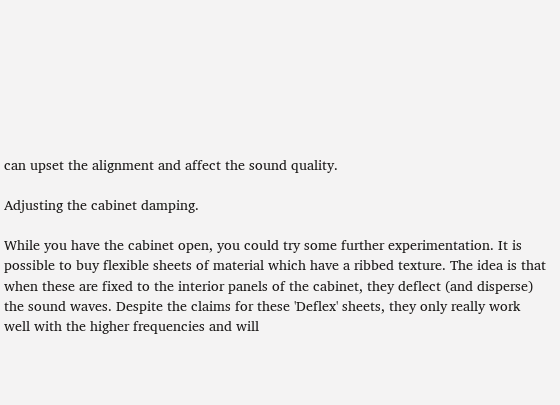can upset the alignment and affect the sound quality.

Adjusting the cabinet damping.

While you have the cabinet open, you could try some further experimentation. It is possible to buy flexible sheets of material which have a ribbed texture. The idea is that when these are fixed to the interior panels of the cabinet, they deflect (and disperse) the sound waves. Despite the claims for these 'Deflex' sheets, they only really work well with the higher frequencies and will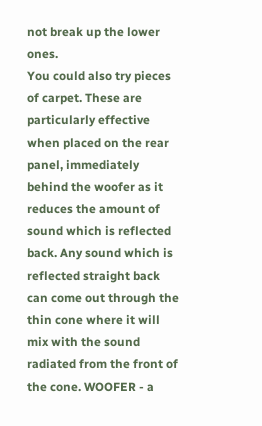not break up the lower ones.
You could also try pieces of carpet. These are particularly effective when placed on the rear panel, immediately behind the woofer as it reduces the amount of sound which is reflected back. Any sound which is reflected straight back can come out through the thin cone where it will mix with the sound radiated from the front of the cone. WOOFER - a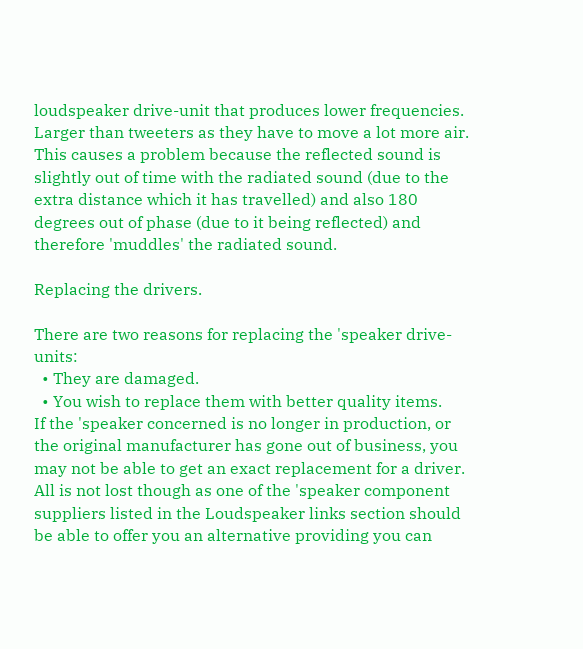loudspeaker drive-unit that produces lower frequencies. Larger than tweeters as they have to move a lot more air.
This causes a problem because the reflected sound is slightly out of time with the radiated sound (due to the extra distance which it has travelled) and also 180 degrees out of phase (due to it being reflected) and therefore 'muddles' the radiated sound.

Replacing the drivers.

There are two reasons for replacing the 'speaker drive-units:
  • They are damaged.
  • You wish to replace them with better quality items.
If the 'speaker concerned is no longer in production, or the original manufacturer has gone out of business, you may not be able to get an exact replacement for a driver. All is not lost though as one of the 'speaker component suppliers listed in the Loudspeaker links section should be able to offer you an alternative providing you can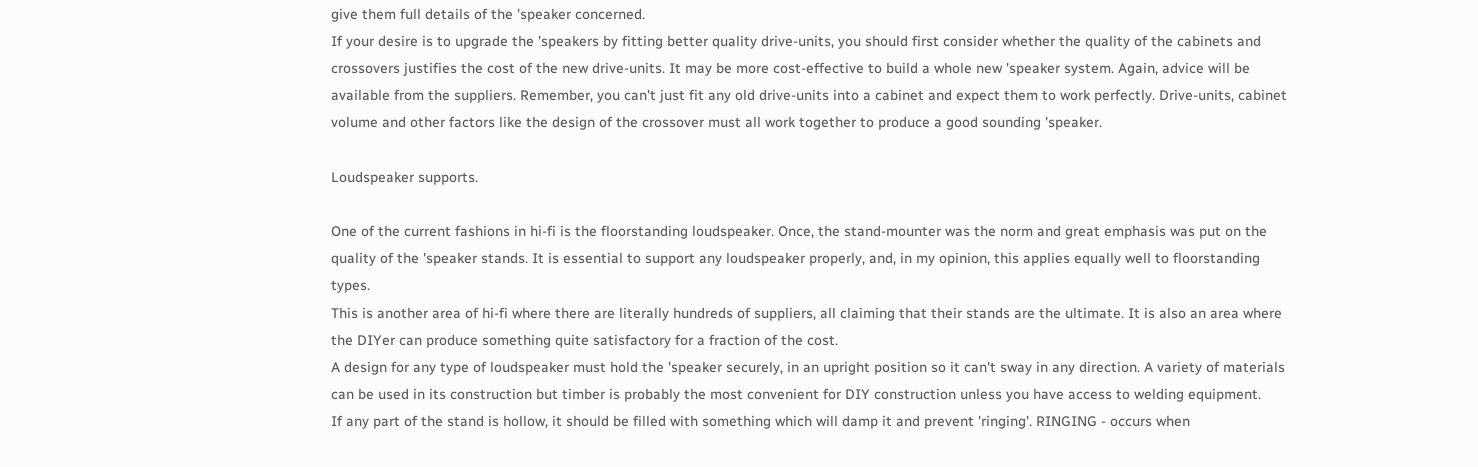give them full details of the 'speaker concerned.
If your desire is to upgrade the 'speakers by fitting better quality drive-units, you should first consider whether the quality of the cabinets and crossovers justifies the cost of the new drive-units. It may be more cost-effective to build a whole new 'speaker system. Again, advice will be available from the suppliers. Remember, you can't just fit any old drive-units into a cabinet and expect them to work perfectly. Drive-units, cabinet volume and other factors like the design of the crossover must all work together to produce a good sounding 'speaker.

Loudspeaker supports.

One of the current fashions in hi-fi is the floorstanding loudspeaker. Once, the stand-mounter was the norm and great emphasis was put on the quality of the 'speaker stands. It is essential to support any loudspeaker properly, and, in my opinion, this applies equally well to floorstanding types.
This is another area of hi-fi where there are literally hundreds of suppliers, all claiming that their stands are the ultimate. It is also an area where the DIYer can produce something quite satisfactory for a fraction of the cost.
A design for any type of loudspeaker must hold the 'speaker securely, in an upright position so it can't sway in any direction. A variety of materials can be used in its construction but timber is probably the most convenient for DIY construction unless you have access to welding equipment.
If any part of the stand is hollow, it should be filled with something which will damp it and prevent 'ringing'. RINGING - occurs when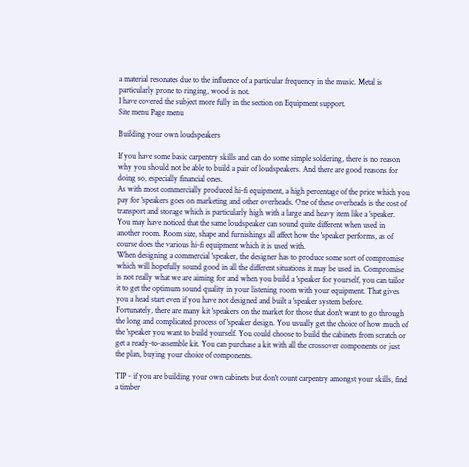a material resonates due to the influence of a particular frequency in the music. Metal is particularly prone to ringing, wood is not.
I have covered the subject more fully in the section on Equipment support.
Site menu Page menu

Building your own loudspeakers

If you have some basic carpentry skills and can do some simple soldering, there is no reason why you should not be able to build a pair of loudspeakers. And there are good reasons for doing so, especially financial ones.
As with most commercially produced hi-fi equipment, a high percentage of the price which you pay for 'speakers goes on marketing and other overheads. One of these overheads is the cost of transport and storage which is particularly high with a large and heavy item like a 'speaker.
You may have noticed that the same loudspeaker can sound quite different when used in another room. Room size, shape and furnishings all affect how the 'speaker performs, as of course does the various hi-fi equipment which it is used with.
When designing a commercial 'speaker, the designer has to produce some sort of compromise which will hopefully sound good in all the different situations it may be used in. Compromise is not really what we are aiming for and when you build a 'speaker for yourself, you can tailor it to get the optimum sound quality in your listening room with your equipment. That gives you a head start even if you have not designed and built a 'speaker system before.
Fortunately, there are many kit 'speakers on the market for those that don't want to go through the long and complicated process of 'speaker design. You usually get the choice of how much of the 'speaker you want to build yourself. You could choose to build the cabinets from scratch or get a ready-to-assemble kit. You can purchase a kit with all the crossover components or just the plan, buying your choice of components.

TIP - if you are building your own cabinets but don't count carpentry amongst your skills, find a timber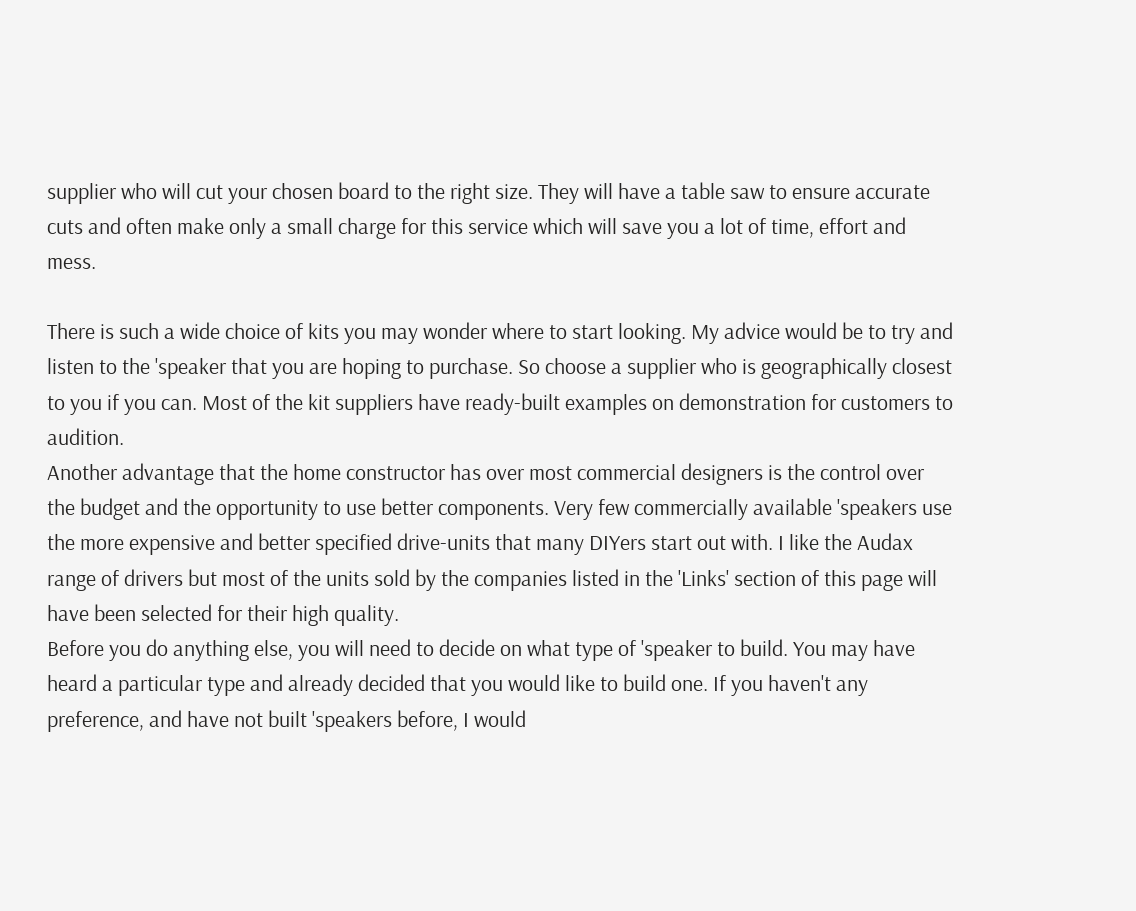supplier who will cut your chosen board to the right size. They will have a table saw to ensure accurate cuts and often make only a small charge for this service which will save you a lot of time, effort and mess.

There is such a wide choice of kits you may wonder where to start looking. My advice would be to try and listen to the 'speaker that you are hoping to purchase. So choose a supplier who is geographically closest to you if you can. Most of the kit suppliers have ready-built examples on demonstration for customers to audition.
Another advantage that the home constructor has over most commercial designers is the control over the budget and the opportunity to use better components. Very few commercially available 'speakers use the more expensive and better specified drive-units that many DIYers start out with. I like the Audax range of drivers but most of the units sold by the companies listed in the 'Links' section of this page will have been selected for their high quality.
Before you do anything else, you will need to decide on what type of 'speaker to build. You may have heard a particular type and already decided that you would like to build one. If you haven't any preference, and have not built 'speakers before, I would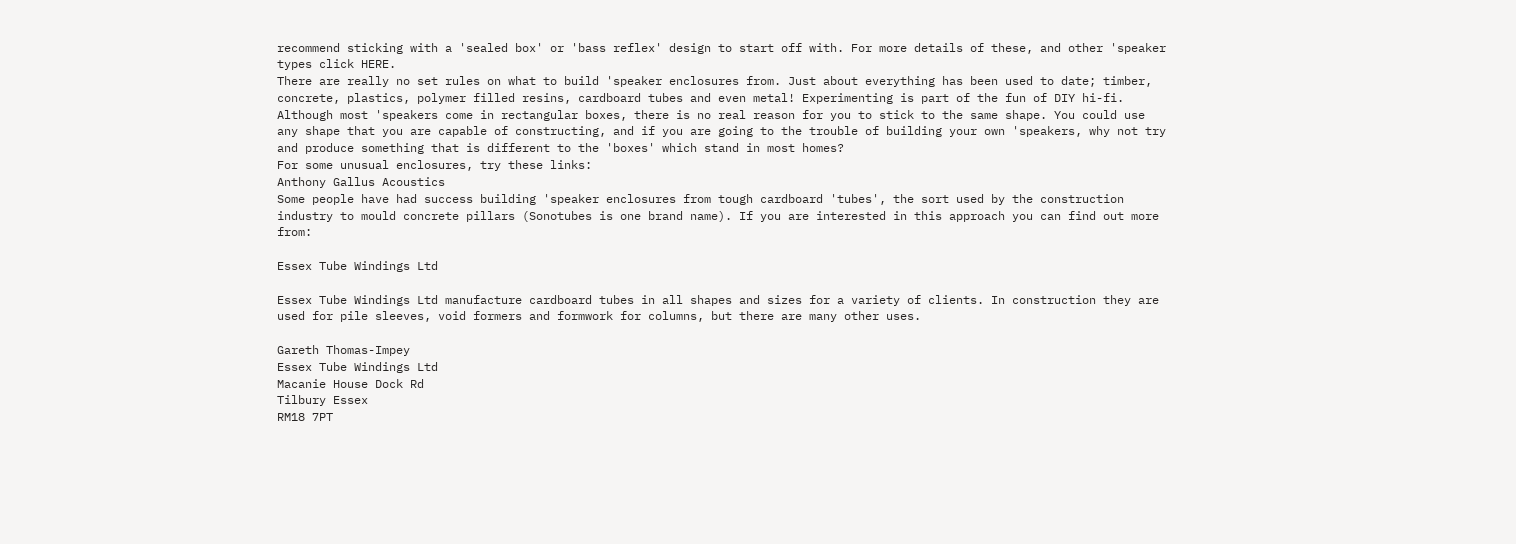recommend sticking with a 'sealed box' or 'bass reflex' design to start off with. For more details of these, and other 'speaker types click HERE.
There are really no set rules on what to build 'speaker enclosures from. Just about everything has been used to date; timber, concrete, plastics, polymer filled resins, cardboard tubes and even metal! Experimenting is part of the fun of DIY hi-fi.
Although most 'speakers come in rectangular boxes, there is no real reason for you to stick to the same shape. You could use any shape that you are capable of constructing, and if you are going to the trouble of building your own 'speakers, why not try and produce something that is different to the 'boxes' which stand in most homes?
For some unusual enclosures, try these links:
Anthony Gallus Acoustics
Some people have had success building 'speaker enclosures from tough cardboard 'tubes', the sort used by the construction industry to mould concrete pillars (Sonotubes is one brand name). If you are interested in this approach you can find out more from:

Essex Tube Windings Ltd

Essex Tube Windings Ltd manufacture cardboard tubes in all shapes and sizes for a variety of clients. In construction they are used for pile sleeves, void formers and formwork for columns, but there are many other uses.

Gareth Thomas-Impey
Essex Tube Windings Ltd
Macanie House Dock Rd
Tilbury Essex
RM18 7PT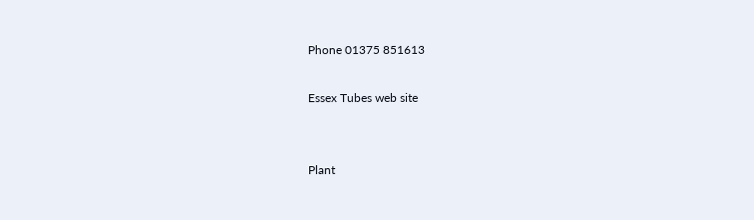Phone 01375 851613

Essex Tubes web site


Plant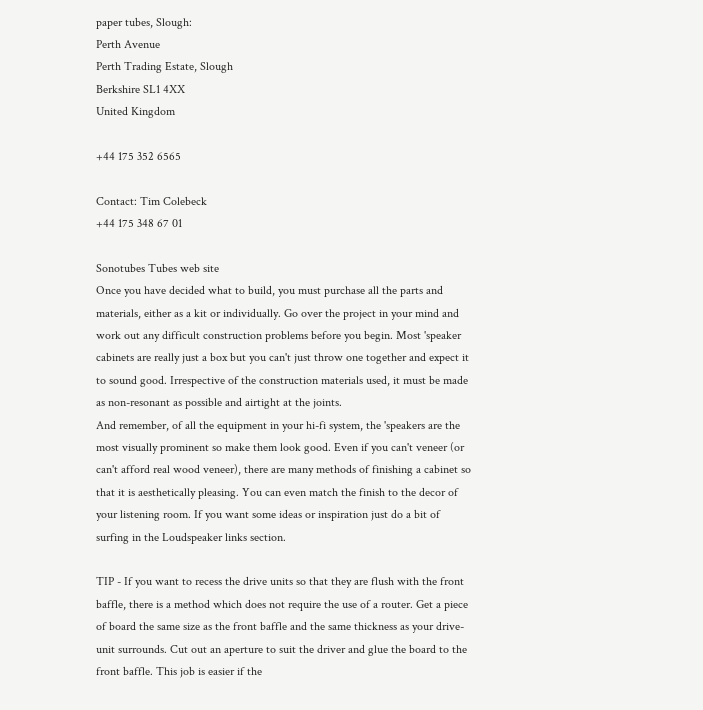paper tubes, Slough:
Perth Avenue
Perth Trading Estate, Slough
Berkshire SL1 4XX
United Kingdom

+44 175 352 6565

Contact: Tim Colebeck
+44 175 348 67 01

Sonotubes Tubes web site
Once you have decided what to build, you must purchase all the parts and materials, either as a kit or individually. Go over the project in your mind and work out any difficult construction problems before you begin. Most 'speaker cabinets are really just a box but you can't just throw one together and expect it to sound good. Irrespective of the construction materials used, it must be made as non-resonant as possible and airtight at the joints.
And remember, of all the equipment in your hi-fi system, the 'speakers are the most visually prominent so make them look good. Even if you can't veneer (or can't afford real wood veneer), there are many methods of finishing a cabinet so that it is aesthetically pleasing. You can even match the finish to the decor of your listening room. If you want some ideas or inspiration just do a bit of surfing in the Loudspeaker links section.

TIP - If you want to recess the drive units so that they are flush with the front baffle, there is a method which does not require the use of a router. Get a piece of board the same size as the front baffle and the same thickness as your drive-unit surrounds. Cut out an aperture to suit the driver and glue the board to the front baffle. This job is easier if the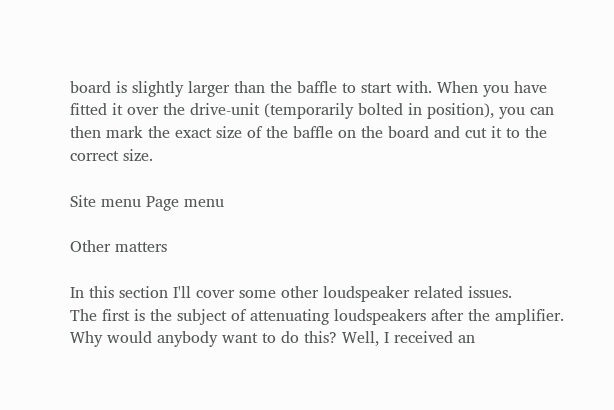board is slightly larger than the baffle to start with. When you have fitted it over the drive-unit (temporarily bolted in position), you can then mark the exact size of the baffle on the board and cut it to the correct size.

Site menu Page menu

Other matters

In this section I'll cover some other loudspeaker related issues.
The first is the subject of attenuating loudspeakers after the amplifier. Why would anybody want to do this? Well, I received an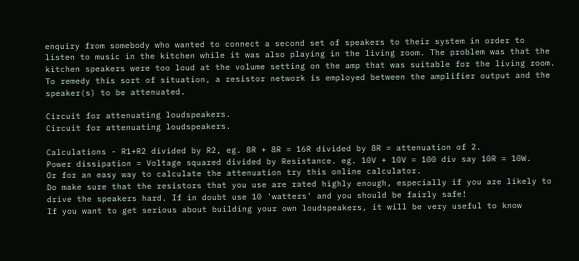enquiry from somebody who wanted to connect a second set of speakers to their system in order to listen to music in the kitchen while it was also playing in the living room. The problem was that the kitchen speakers were too loud at the volume setting on the amp that was suitable for the living room.
To remedy this sort of situation, a resistor network is employed between the amplifier output and the speaker(s) to be attenuated.

Circuit for attenuating loudspeakers.
Circuit for attenuating loudspeakers.

Calculations - R1+R2 divided by R2, eg. 8R + 8R = 16R divided by 8R = attenuation of 2.
Power dissipation = Voltage squared divided by Resistance. eg. 10V + 10V = 100 div say 10R = 10W.
Or for an easy way to calculate the attenuation try this online calculator.
Do make sure that the resistors that you use are rated highly enough, especially if you are likely to drive the speakers hard. If in doubt use 10 'watters' and you should be fairly safe!
If you want to get serious about building your own loudspeakers, it will be very useful to know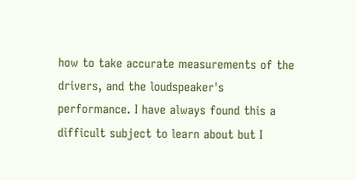how to take accurate measurements of the drivers, and the loudspeaker's performance. I have always found this a difficult subject to learn about but I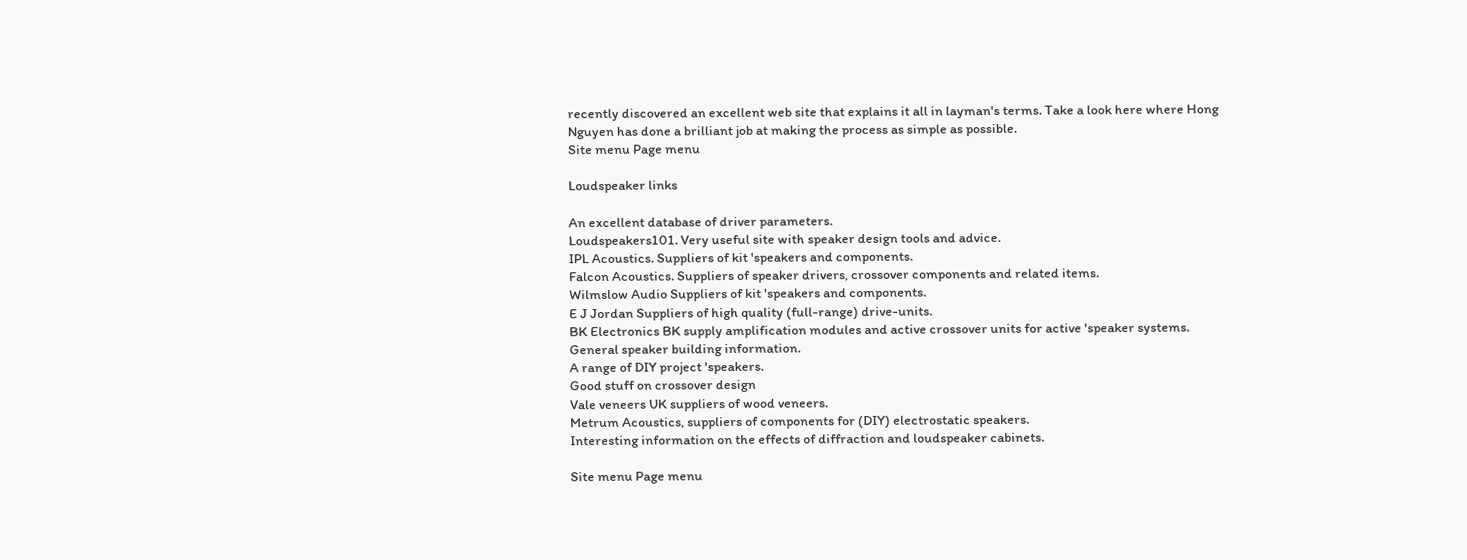recently discovered an excellent web site that explains it all in layman's terms. Take a look here where Hong Nguyen has done a brilliant job at making the process as simple as possible.
Site menu Page menu

Loudspeaker links

An excellent database of driver parameters.
Loudspeakers101. Very useful site with speaker design tools and advice.
IPL Acoustics. Suppliers of kit 'speakers and components.
Falcon Acoustics. Suppliers of speaker drivers, crossover components and related items.
Wilmslow Audio Suppliers of kit 'speakers and components.
E J Jordan Suppliers of high quality (full-range) drive-units.
BK Electronics BK supply amplification modules and active crossover units for active 'speaker systems.
General speaker building information.
A range of DIY project 'speakers.
Good stuff on crossover design
Vale veneers UK suppliers of wood veneers.
Metrum Acoustics, suppliers of components for (DIY) electrostatic speakers.
Interesting information on the effects of diffraction and loudspeaker cabinets.

Site menu Page menu